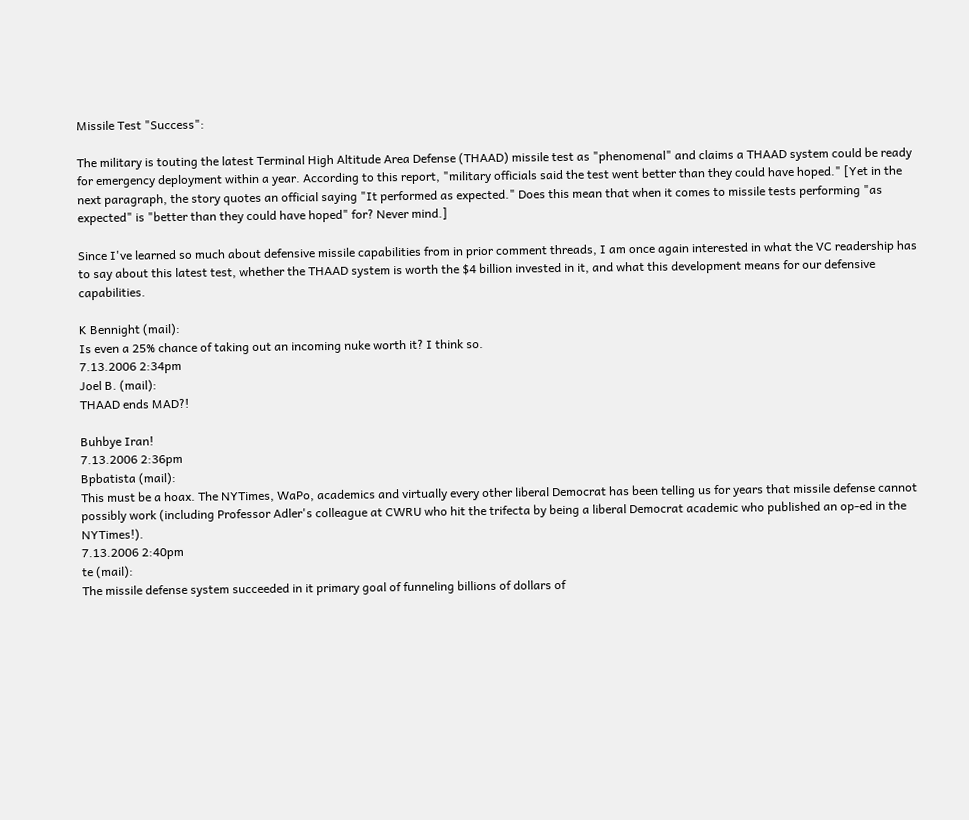Missile Test "Success":

The military is touting the latest Terminal High Altitude Area Defense (THAAD) missile test as "phenomenal" and claims a THAAD system could be ready for emergency deployment within a year. According to this report, "military officials said the test went better than they could have hoped." [Yet in the next paragraph, the story quotes an official saying "It performed as expected." Does this mean that when it comes to missile tests performing "as expected" is "better than they could have hoped" for? Never mind.]

Since I've learned so much about defensive missile capabilities from in prior comment threads, I am once again interested in what the VC readership has to say about this latest test, whether the THAAD system is worth the $4 billion invested in it, and what this development means for our defensive capabilities.

K Bennight (mail):
Is even a 25% chance of taking out an incoming nuke worth it? I think so.
7.13.2006 2:34pm
Joel B. (mail):
THAAD ends MAD?!

Buhbye Iran!
7.13.2006 2:36pm
Bpbatista (mail):
This must be a hoax. The NYTimes, WaPo, academics and virtually every other liberal Democrat has been telling us for years that missile defense cannot possibly work (including Professor Adler's colleague at CWRU who hit the trifecta by being a liberal Democrat academic who published an op-ed in the NYTimes!).
7.13.2006 2:40pm
te (mail):
The missile defense system succeeded in it primary goal of funneling billions of dollars of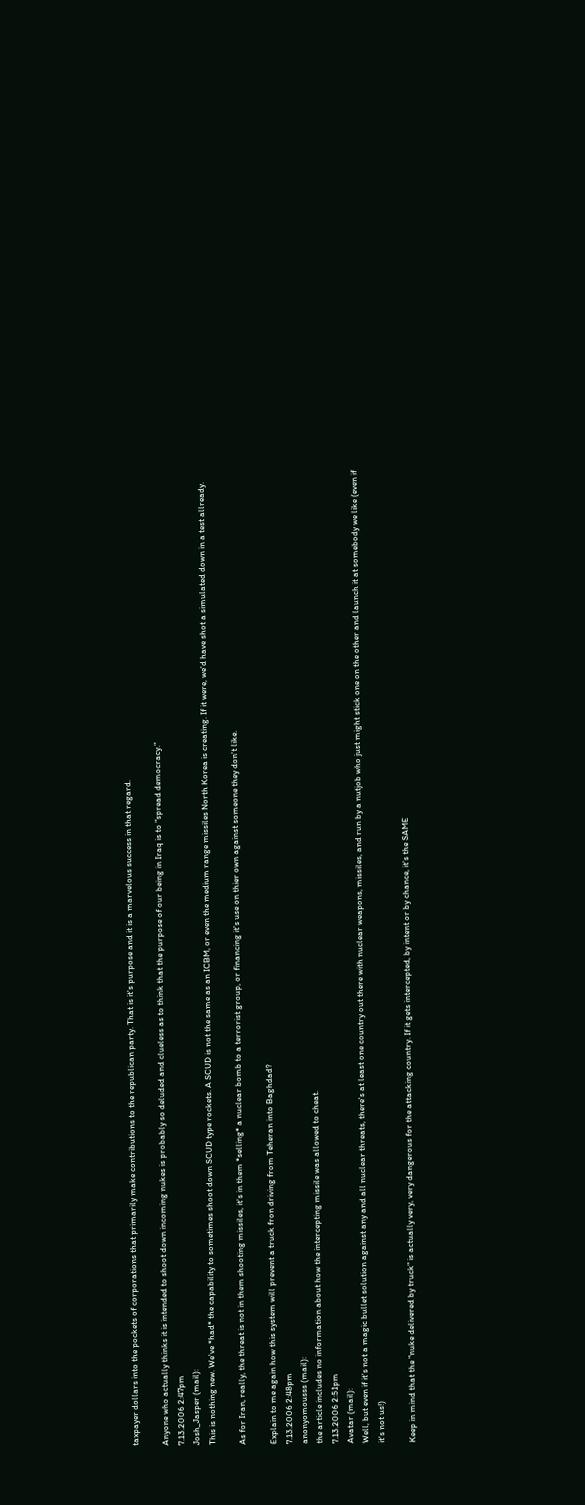taxpayer dollars into the pockets of corporations that primarily make contributions to the republican party. That is it's purpose and it is a marvelous success in that regard.

Anyone who actually thinks it is intended to shoot down incoming nukes is probably so deluded and clueless as to think that the purpose of our being in Iraq is to "spread democracy."
7.13.2006 2:47pm
Josh_Jasper (mail):
This is nothing new. We've *had* the capability to sometimes shoot down SCUD type rockets. A SCUD is not the same as an ICBM, or even the medium range missiles North Korea is creating. If it were, we'd have shot a simulated down in a test allready.

As for Iran, really, the threat is not in them shooting missiles, it's in them *selling* a nuclear bomb to a terrorist group, or financing it's use on thier own against someone they don't like.

Explain to me again how this system will prevent a truck fron driving from Teheran into Baghdad?
7.13.2006 2:48pm
anonyomousss (mail):
the article includes no information about how the intercepting missile was allowed to cheat.
7.13.2006 2:51pm
Avatar (mail):
Well, but even if it's not a magic bullet solution against any and all nuclear threats, there's at least one country out there with nuclear weapons, missiles, and run by a nutjob who just might stick one on the other and launch it at somebody we like (even if it's not us!)

Keep in mind that the "nuke delivered by truck" is actually very, very dangerous for the attacking country. If it gets intercepted, by intent or by chance, it's the SAME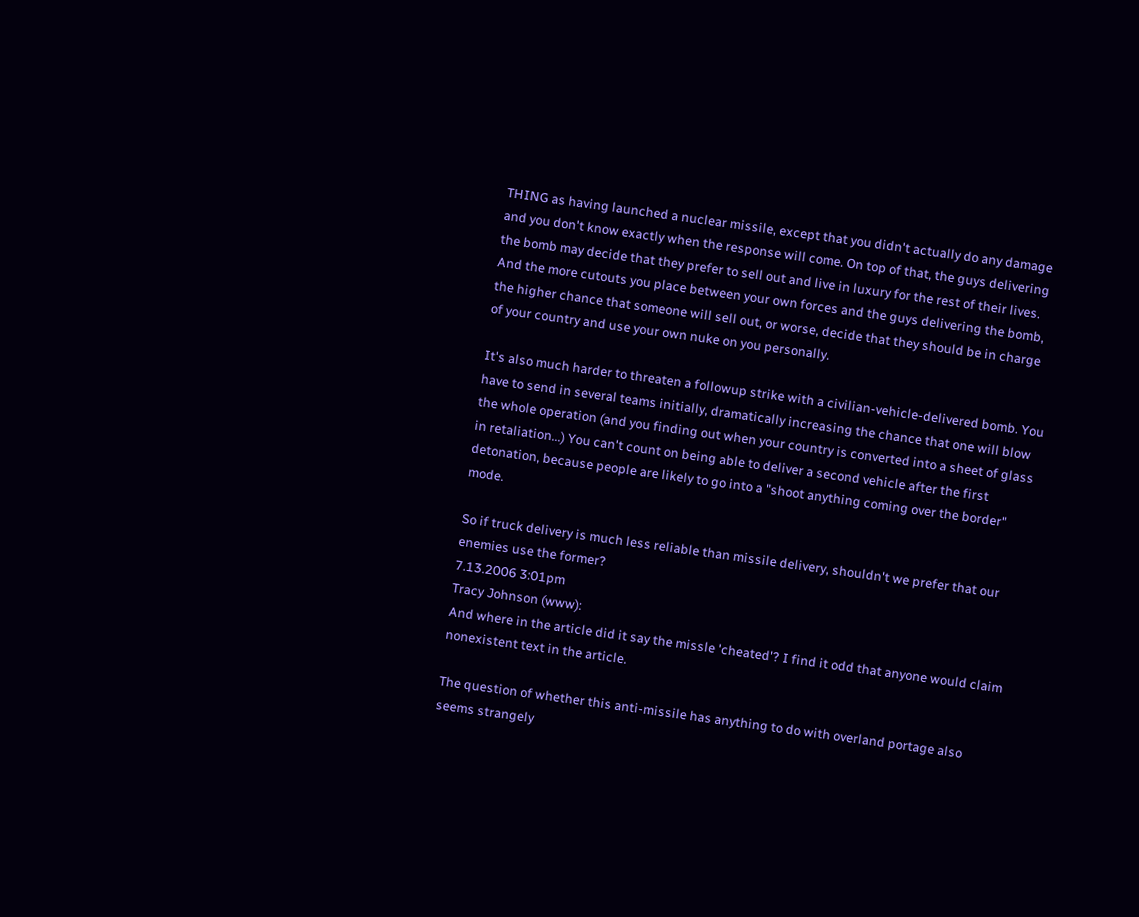THING as having launched a nuclear missile, except that you didn't actually do any damage and you don't know exactly when the response will come. On top of that, the guys delivering the bomb may decide that they prefer to sell out and live in luxury for the rest of their lives. And the more cutouts you place between your own forces and the guys delivering the bomb, the higher chance that someone will sell out, or worse, decide that they should be in charge of your country and use your own nuke on you personally.

It's also much harder to threaten a followup strike with a civilian-vehicle-delivered bomb. You have to send in several teams initially, dramatically increasing the chance that one will blow the whole operation (and you finding out when your country is converted into a sheet of glass in retaliation...) You can't count on being able to deliver a second vehicle after the first detonation, because people are likely to go into a "shoot anything coming over the border" mode.

So if truck delivery is much less reliable than missile delivery, shouldn't we prefer that our enemies use the former?
7.13.2006 3:01pm
Tracy Johnson (www):
And where in the article did it say the missle 'cheated'? I find it odd that anyone would claim nonexistent text in the article.

The question of whether this anti-missile has anything to do with overland portage also seems strangely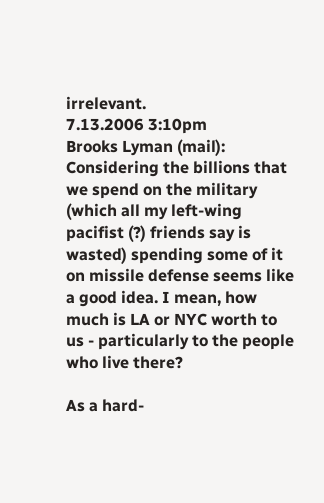irrelevant.
7.13.2006 3:10pm
Brooks Lyman (mail):
Considering the billions that we spend on the military (which all my left-wing pacifist (?) friends say is wasted) spending some of it on missile defense seems like a good idea. I mean, how much is LA or NYC worth to us - particularly to the people who live there?

As a hard-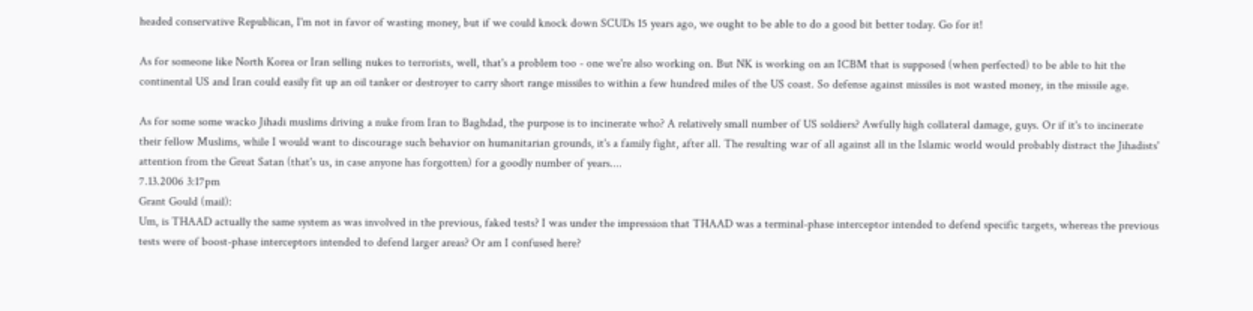headed conservative Republican, I'm not in favor of wasting money, but if we could knock down SCUDs 15 years ago, we ought to be able to do a good bit better today. Go for it!

As for someone like North Korea or Iran selling nukes to terrorists, well, that's a problem too - one we're also working on. But NK is working on an ICBM that is supposed (when perfected) to be able to hit the continental US and Iran could easily fit up an oil tanker or destroyer to carry short range missiles to within a few hundred miles of the US coast. So defense against missiles is not wasted money, in the missile age.

As for some some wacko Jihadi muslims driving a nuke from Iran to Baghdad, the purpose is to incinerate who? A relatively small number of US soldiers? Awfully high collateral damage, guys. Or if it's to incinerate their fellow Muslims, while I would want to discourage such behavior on humanitarian grounds, it's a family fight, after all. The resulting war of all against all in the Islamic world would probably distract the Jihadists' attention from the Great Satan (that's us, in case anyone has forgotten) for a goodly number of years....
7.13.2006 3:17pm
Grant Gould (mail):
Um, is THAAD actually the same system as was involved in the previous, faked tests? I was under the impression that THAAD was a terminal-phase interceptor intended to defend specific targets, whereas the previous tests were of boost-phase interceptors intended to defend larger areas? Or am I confused here?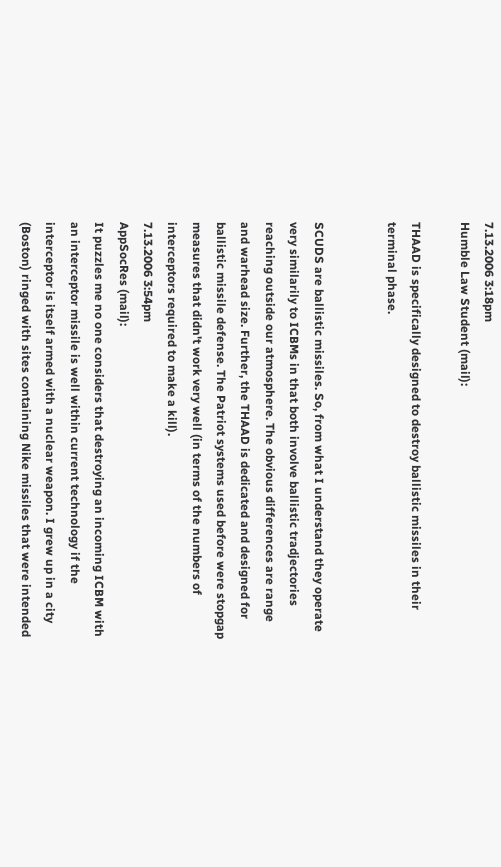7.13.2006 3:18pm
Humble Law Student (mail):

THAAD is specifically designed to destroy ballistic missiles in their terminal phase.


SCUDS are ballistic missiles. So, from what I understand they operate very similarily to ICBMs in that both involve ballistic tradjectories reaching outside our atmosphere. The obvious differences are range and warhead size. Further, the THAAD is dedicated and designed for ballistic missile defense. The Patriot systems used before were stopgap measures that didn't work very well (in terms of the numbers of interceptors required to make a kill).
7.13.2006 3:54pm
AppSocRes (mail):
It puzzles me no one considers that destroying an incoming ICBM with an interceptor missile is well within current technology if the interceptor is itself armed with a nuclear weapon. I grew up in a city (Boston) ringed with sites containing Nike missiles that were intended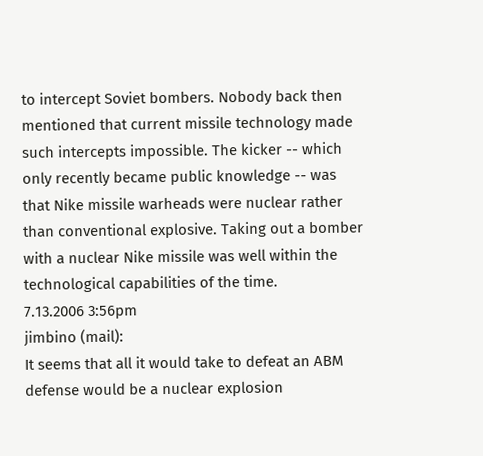to intercept Soviet bombers. Nobody back then mentioned that current missile technology made such intercepts impossible. The kicker -- which only recently became public knowledge -- was that Nike missile warheads were nuclear rather than conventional explosive. Taking out a bomber with a nuclear Nike missile was well within the technological capabilities of the time.
7.13.2006 3:56pm
jimbino (mail):
It seems that all it would take to defeat an ABM defense would be a nuclear explosion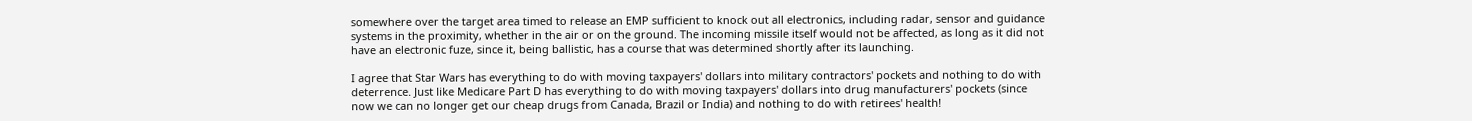somewhere over the target area timed to release an EMP sufficient to knock out all electronics, including radar, sensor and guidance systems in the proximity, whether in the air or on the ground. The incoming missile itself would not be affected, as long as it did not have an electronic fuze, since it, being ballistic, has a course that was determined shortly after its launching.

I agree that Star Wars has everything to do with moving taxpayers' dollars into military contractors' pockets and nothing to do with deterrence. Just like Medicare Part D has everything to do with moving taxpayers' dollars into drug manufacturers' pockets (since now we can no longer get our cheap drugs from Canada, Brazil or India) and nothing to do with retirees' health!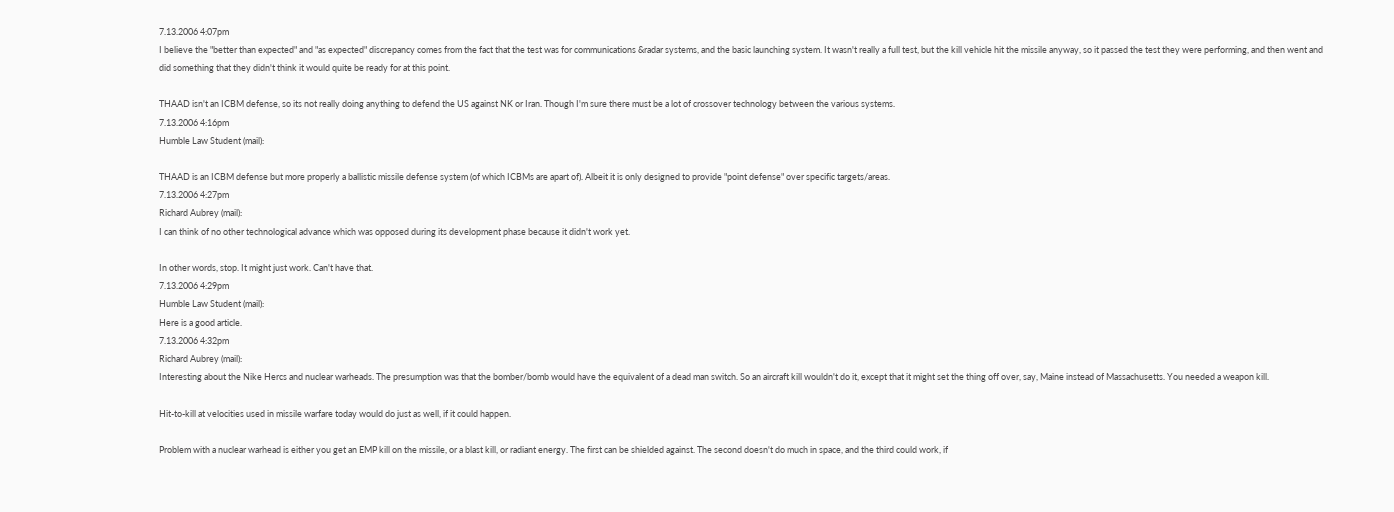7.13.2006 4:07pm
I believe the "better than expected" and "as expected" discrepancy comes from the fact that the test was for communications &radar systems, and the basic launching system. It wasn't really a full test, but the kill vehicle hit the missile anyway, so it passed the test they were performing, and then went and did something that they didn't think it would quite be ready for at this point.

THAAD isn't an ICBM defense, so its not really doing anything to defend the US against NK or Iran. Though I'm sure there must be a lot of crossover technology between the various systems.
7.13.2006 4:16pm
Humble Law Student (mail):

THAAD is an ICBM defense but more properly a ballistic missile defense system (of which ICBMs are apart of). Albeit it is only designed to provide "point defense" over specific targets/areas.
7.13.2006 4:27pm
Richard Aubrey (mail):
I can think of no other technological advance which was opposed during its development phase because it didn't work yet.

In other words, stop. It might just work. Can't have that.
7.13.2006 4:29pm
Humble Law Student (mail):
Here is a good article.
7.13.2006 4:32pm
Richard Aubrey (mail):
Interesting about the Nike Hercs and nuclear warheads. The presumption was that the bomber/bomb would have the equivalent of a dead man switch. So an aircraft kill wouldn't do it, except that it might set the thing off over, say, Maine instead of Massachusetts. You needed a weapon kill.

Hit-to-kill at velocities used in missile warfare today would do just as well, if it could happen.

Problem with a nuclear warhead is either you get an EMP kill on the missile, or a blast kill, or radiant energy. The first can be shielded against. The second doesn't do much in space, and the third could work, if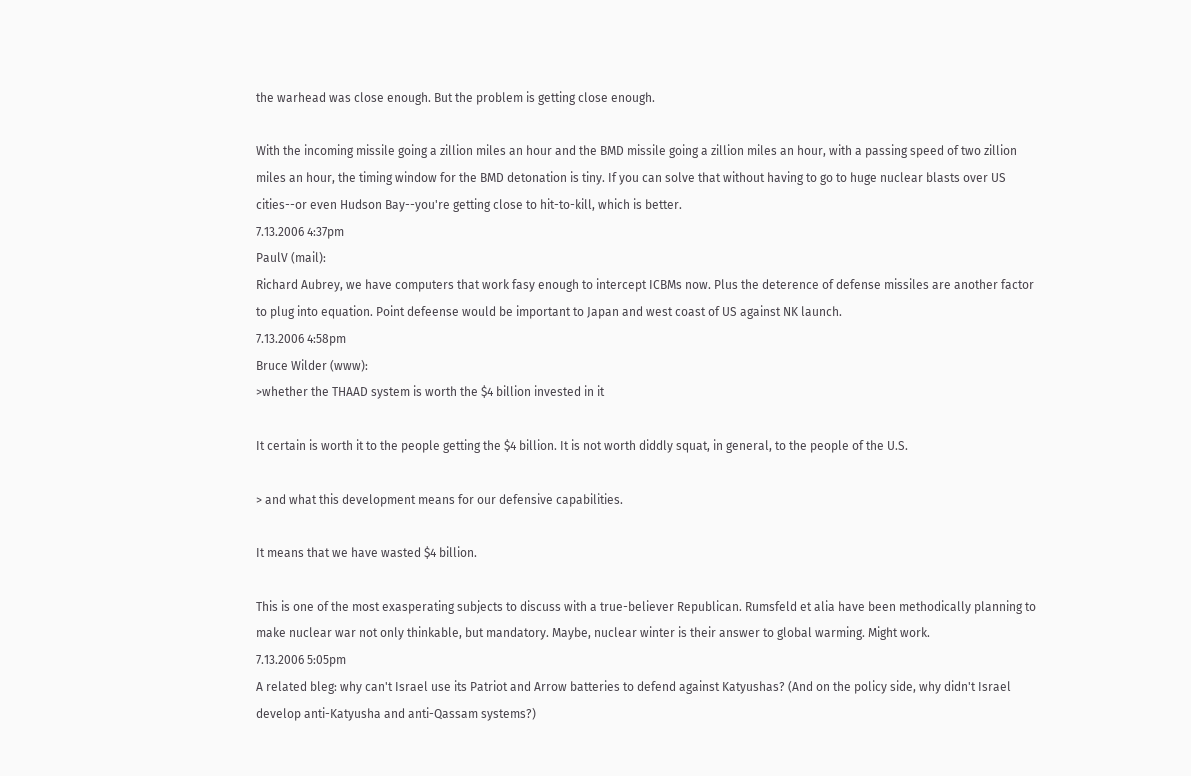the warhead was close enough. But the problem is getting close enough.

With the incoming missile going a zillion miles an hour and the BMD missile going a zillion miles an hour, with a passing speed of two zillion miles an hour, the timing window for the BMD detonation is tiny. If you can solve that without having to go to huge nuclear blasts over US cities--or even Hudson Bay--you're getting close to hit-to-kill, which is better.
7.13.2006 4:37pm
PaulV (mail):
Richard Aubrey, we have computers that work fasy enough to intercept ICBMs now. Plus the deterence of defense missiles are another factor to plug into equation. Point defeense would be important to Japan and west coast of US against NK launch.
7.13.2006 4:58pm
Bruce Wilder (www):
>whether the THAAD system is worth the $4 billion invested in it

It certain is worth it to the people getting the $4 billion. It is not worth diddly squat, in general, to the people of the U.S.

> and what this development means for our defensive capabilities.

It means that we have wasted $4 billion.

This is one of the most exasperating subjects to discuss with a true-believer Republican. Rumsfeld et alia have been methodically planning to make nuclear war not only thinkable, but mandatory. Maybe, nuclear winter is their answer to global warming. Might work.
7.13.2006 5:05pm
A related bleg: why can't Israel use its Patriot and Arrow batteries to defend against Katyushas? (And on the policy side, why didn't Israel develop anti-Katyusha and anti-Qassam systems?)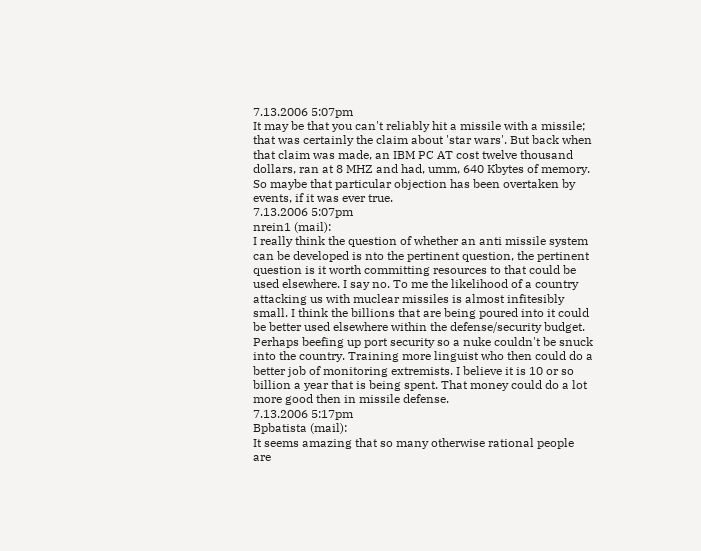7.13.2006 5:07pm
It may be that you can't reliably hit a missile with a missile; that was certainly the claim about 'star wars'. But back when that claim was made, an IBM PC AT cost twelve thousand dollars, ran at 8 MHZ and had, umm, 640 Kbytes of memory. So maybe that particular objection has been overtaken by events, if it was ever true.
7.13.2006 5:07pm
nrein1 (mail):
I really think the question of whether an anti missile system can be developed is nto the pertinent question, the pertinent question is it worth committing resources to that could be used elsewhere. I say no. To me the likelihood of a country attacking us with muclear missiles is almost infitesibly small. I think the billions that are being poured into it could be better used elsewhere within the defense/security budget. Perhaps beefing up port security so a nuke couldn't be snuck into the country. Training more linguist who then could do a better job of monitoring extremists. I believe it is 10 or so billion a year that is being spent. That money could do a lot more good then in missile defense.
7.13.2006 5:17pm
Bpbatista (mail):
It seems amazing that so many otherwise rational people are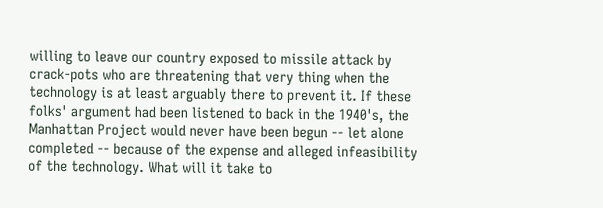willing to leave our country exposed to missile attack by crack-pots who are threatening that very thing when the technology is at least arguably there to prevent it. If these folks' argument had been listened to back in the 1940's, the Manhattan Project would never have been begun -- let alone completed -- because of the expense and alleged infeasibility of the technology. What will it take to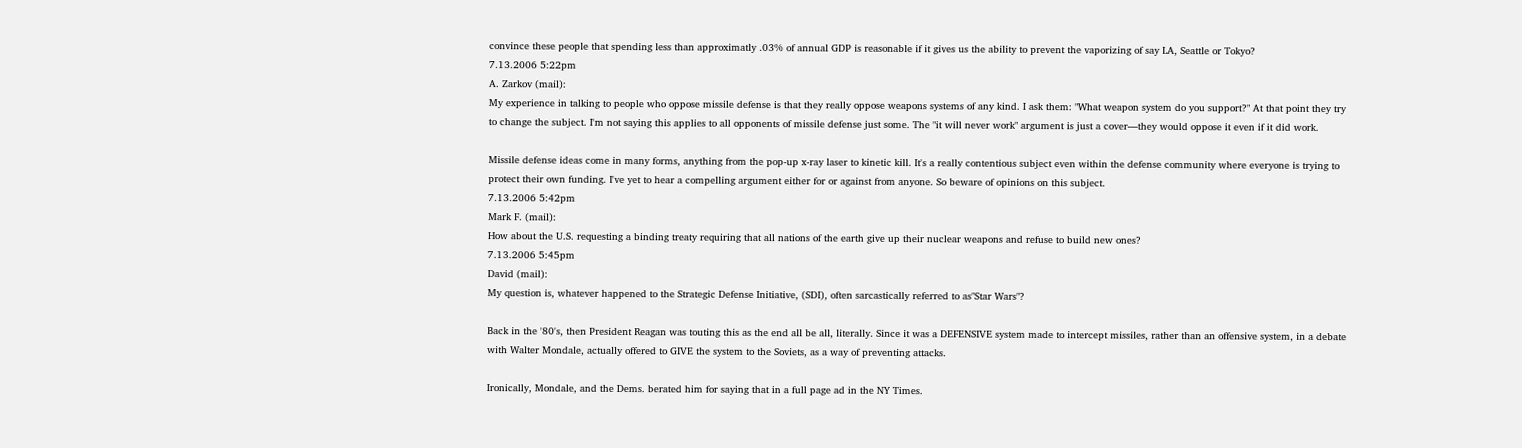convince these people that spending less than approximatly .03% of annual GDP is reasonable if it gives us the ability to prevent the vaporizing of say LA, Seattle or Tokyo?
7.13.2006 5:22pm
A. Zarkov (mail):
My experience in talking to people who oppose missile defense is that they really oppose weapons systems of any kind. I ask them: "What weapon system do you support?" At that point they try to change the subject. I'm not saying this applies to all opponents of missile defense just some. The "it will never work" argument is just a cover—they would oppose it even if it did work.

Missile defense ideas come in many forms, anything from the pop-up x-ray laser to kinetic kill. It's a really contentious subject even within the defense community where everyone is trying to protect their own funding. I've yet to hear a compelling argument either for or against from anyone. So beware of opinions on this subject.
7.13.2006 5:42pm
Mark F. (mail):
How about the U.S. requesting a binding treaty requiring that all nations of the earth give up their nuclear weapons and refuse to build new ones?
7.13.2006 5:45pm
David (mail):
My question is, whatever happened to the Strategic Defense Initiative, (SDI), often sarcastically referred to as"Star Wars"?

Back in the '80's, then President Reagan was touting this as the end all be all, literally. Since it was a DEFENSIVE system made to intercept missiles, rather than an offensive system, in a debate with Walter Mondale, actually offered to GIVE the system to the Soviets, as a way of preventing attacks.

Ironically, Mondale, and the Dems. berated him for saying that in a full page ad in the NY Times.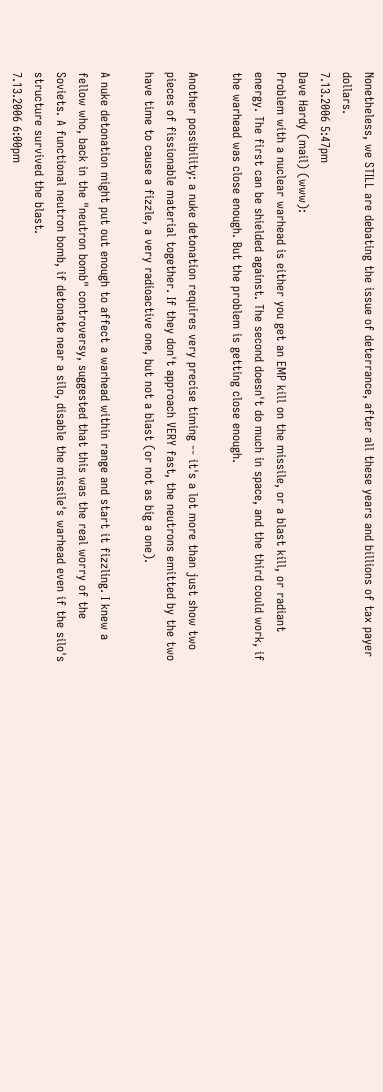Nonetheless, we STILL are debating the issue of deterrance, after all these years and billions of tax payer dollars.
7.13.2006 5:47pm
Dave Hardy (mail) (www):
Problem with a nuclear warhead is either you get an EMP kill on the missile, or a blast kill, or radiant energy. The first can be shielded against. The second doesn't do much in space, and the third could work, if the warhead was close enough. But the problem is getting close enough.

Another possibility: a nuke detonation requires very precise timing -- it's a lot more than just show two pieces of fissionable material together. If they don't approach VERY fast, the neutrons emitted by the two have time to cause a fizzle, a very radioactive one, but not a blast (or not as big a one).

A nuke detonation might put out enough to affect a warhead within range and start it fizzling. I knew a fellow who, back in the "neutron bomb" controversy, suggested that this was the real worry of the Soviets. A functional neutron bomb, if detonate near a silo, disable the missile's warhead even if the silo's structure survived the blast.
7.13.2006 6:00pm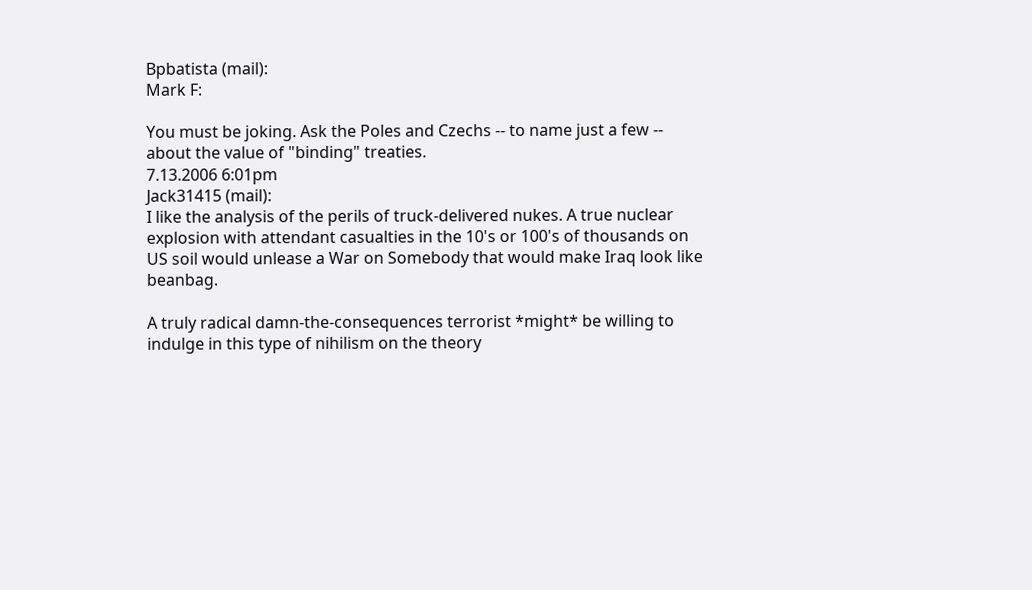Bpbatista (mail):
Mark F:

You must be joking. Ask the Poles and Czechs -- to name just a few -- about the value of "binding" treaties.
7.13.2006 6:01pm
Jack31415 (mail):
I like the analysis of the perils of truck-delivered nukes. A true nuclear explosion with attendant casualties in the 10's or 100's of thousands on US soil would unlease a War on Somebody that would make Iraq look like beanbag.

A truly radical damn-the-consequences terrorist *might* be willing to indulge in this type of nihilism on the theory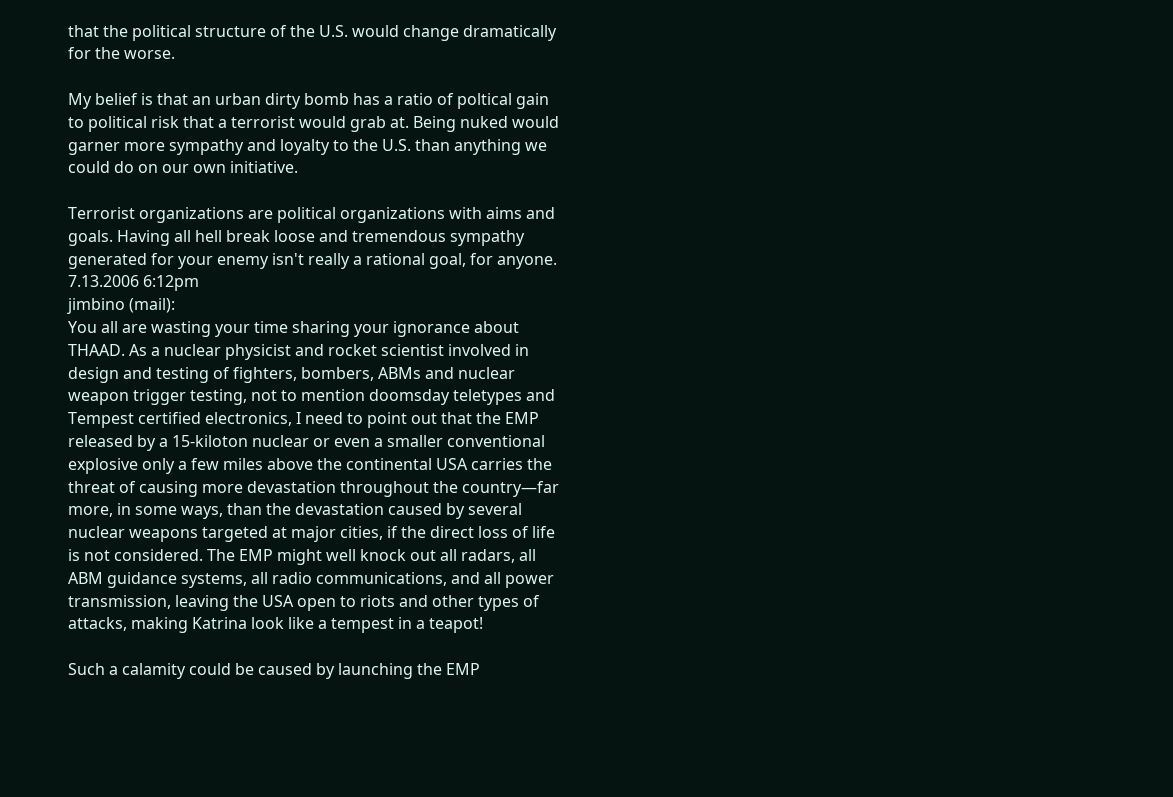that the political structure of the U.S. would change dramatically for the worse.

My belief is that an urban dirty bomb has a ratio of poltical gain to political risk that a terrorist would grab at. Being nuked would garner more sympathy and loyalty to the U.S. than anything we could do on our own initiative.

Terrorist organizations are political organizations with aims and goals. Having all hell break loose and tremendous sympathy generated for your enemy isn't really a rational goal, for anyone.
7.13.2006 6:12pm
jimbino (mail):
You all are wasting your time sharing your ignorance about THAAD. As a nuclear physicist and rocket scientist involved in design and testing of fighters, bombers, ABMs and nuclear weapon trigger testing, not to mention doomsday teletypes and Tempest certified electronics, I need to point out that the EMP released by a 15-kiloton nuclear or even a smaller conventional explosive only a few miles above the continental USA carries the threat of causing more devastation throughout the country—far more, in some ways, than the devastation caused by several nuclear weapons targeted at major cities, if the direct loss of life is not considered. The EMP might well knock out all radars, all ABM guidance systems, all radio communications, and all power transmission, leaving the USA open to riots and other types of attacks, making Katrina look like a tempest in a teapot!

Such a calamity could be caused by launching the EMP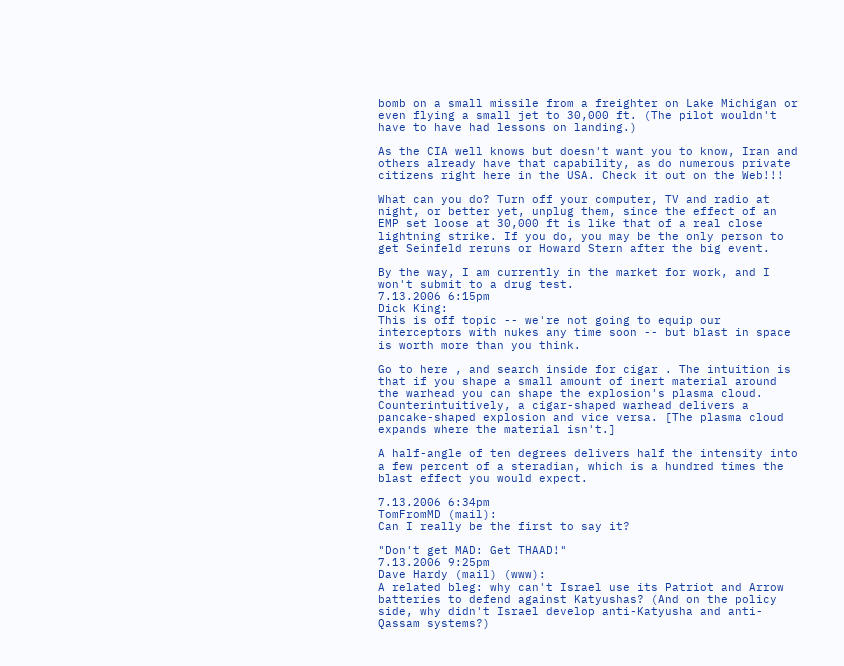bomb on a small missile from a freighter on Lake Michigan or even flying a small jet to 30,000 ft. (The pilot wouldn't have to have had lessons on landing.)

As the CIA well knows but doesn't want you to know, Iran and others already have that capability, as do numerous private citizens right here in the USA. Check it out on the Web!!!

What can you do? Turn off your computer, TV and radio at night, or better yet, unplug them, since the effect of an EMP set loose at 30,000 ft is like that of a real close lightning strike. If you do, you may be the only person to get Seinfeld reruns or Howard Stern after the big event.

By the way, I am currently in the market for work, and I won't submit to a drug test.
7.13.2006 6:15pm
Dick King:
This is off topic -- we're not going to equip our interceptors with nukes any time soon -- but blast in space is worth more than you think.

Go to here , and search inside for cigar . The intuition is that if you shape a small amount of inert material around the warhead you can shape the explosion's plasma cloud. Counterintuitively, a cigar-shaped warhead delivers a pancake-shaped explosion and vice versa. [The plasma cloud expands where the material isn't.]

A half-angle of ten degrees delivers half the intensity into a few percent of a steradian, which is a hundred times the blast effect you would expect.

7.13.2006 6:34pm
TomFromMD (mail):
Can I really be the first to say it?

"Don't get MAD: Get THAAD!"
7.13.2006 9:25pm
Dave Hardy (mail) (www):
A related bleg: why can't Israel use its Patriot and Arrow batteries to defend against Katyushas? (And on the policy side, why didn't Israel develop anti-Katyusha and anti-Qassam systems?)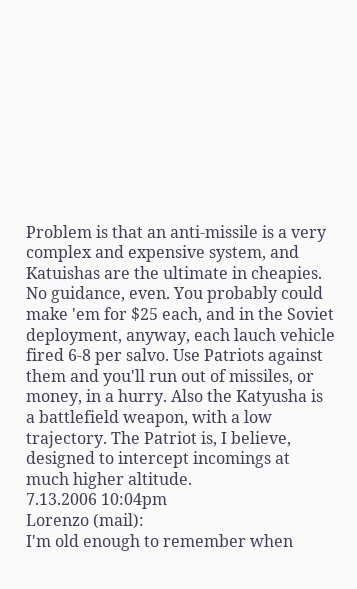Problem is that an anti-missile is a very complex and expensive system, and Katuishas are the ultimate in cheapies. No guidance, even. You probably could make 'em for $25 each, and in the Soviet deployment, anyway, each lauch vehicle fired 6-8 per salvo. Use Patriots against them and you'll run out of missiles, or money, in a hurry. Also the Katyusha is a battlefield weapon, with a low trajectory. The Patriot is, I believe, designed to intercept incomings at much higher altitude.
7.13.2006 10:04pm
Lorenzo (mail):
I'm old enough to remember when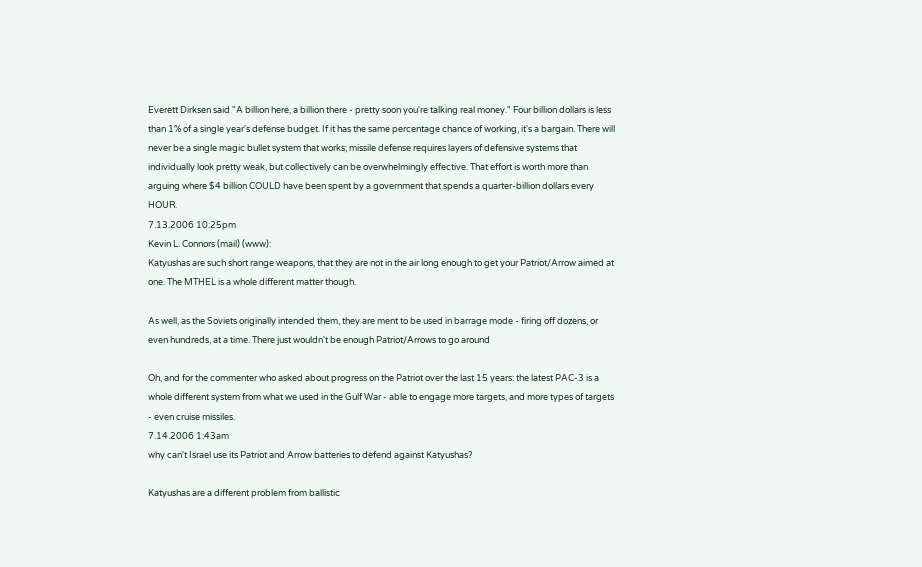Everett Dirksen said "A billion here, a billion there - pretty soon you're talking real money." Four billion dollars is less than 1% of a single year's defense budget. If it has the same percentage chance of working, it's a bargain. There will never be a single magic bullet system that works; missile defense requires layers of defensive systems that individually look pretty weak, but collectively can be overwhelmingly effective. That effort is worth more than arguing where $4 billion COULD have been spent by a government that spends a quarter-billion dollars every HOUR.
7.13.2006 10:25pm
Kevin L. Connors (mail) (www):
Katyushas are such short range weapons, that they are not in the air long enough to get your Patriot/Arrow aimed at one. The MTHEL is a whole different matter though.

As well, as the Soviets originally intended them, they are ment to be used in barrage mode - firing off dozens, or even hundreds, at a time. There just wouldn't be enough Patriot/Arrows to go around

Oh, and for the commenter who asked about progress on the Patriot over the last 15 years: the latest PAC-3 is a whole different system from what we used in the Gulf War - able to engage more targets, and more types of targets - even cruise missiles.
7.14.2006 1:43am
why can't Israel use its Patriot and Arrow batteries to defend against Katyushas?

Katyushas are a different problem from ballistic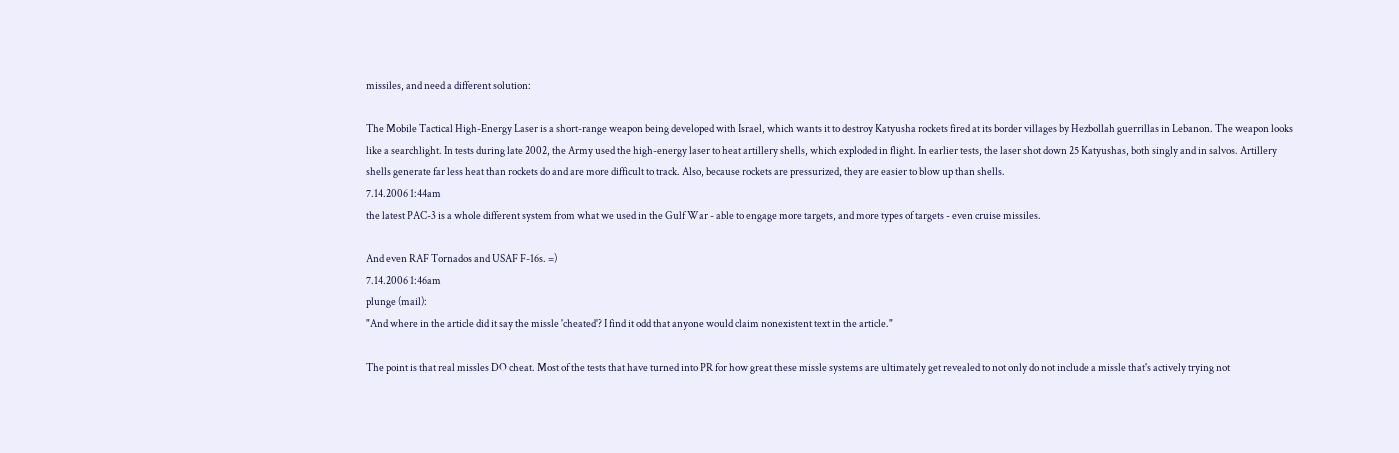missiles, and need a different solution:

The Mobile Tactical High-Energy Laser is a short-range weapon being developed with Israel, which wants it to destroy Katyusha rockets fired at its border villages by Hezbollah guerrillas in Lebanon. The weapon looks like a searchlight. In tests during late 2002, the Army used the high-energy laser to heat artillery shells, which exploded in flight. In earlier tests, the laser shot down 25 Katyushas, both singly and in salvos. Artillery shells generate far less heat than rockets do and are more difficult to track. Also, because rockets are pressurized, they are easier to blow up than shells.
7.14.2006 1:44am
the latest PAC-3 is a whole different system from what we used in the Gulf War - able to engage more targets, and more types of targets - even cruise missiles.

And even RAF Tornados and USAF F-16s. =)
7.14.2006 1:46am
plunge (mail):
"And where in the article did it say the missle 'cheated'? I find it odd that anyone would claim nonexistent text in the article."

The point is that real missles DO cheat. Most of the tests that have turned into PR for how great these missle systems are ultimately get revealed to not only do not include a missle that's actively trying not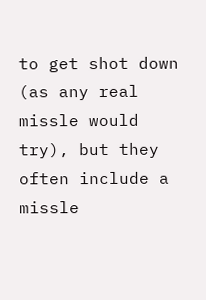to get shot down (as any real missle would try), but they often include a missle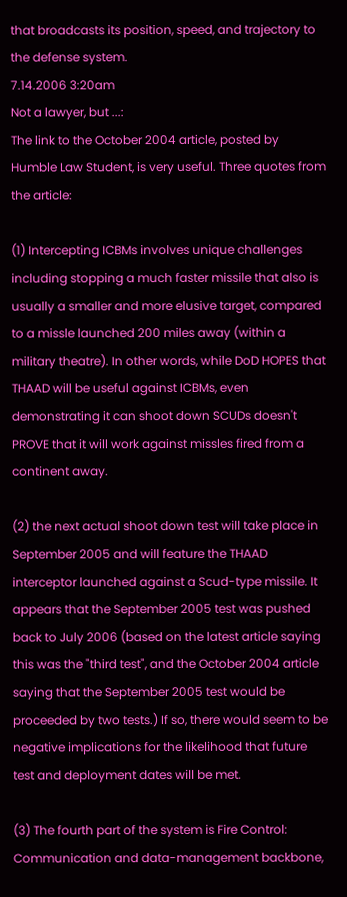that broadcasts its position, speed, and trajectory to the defense system.
7.14.2006 3:20am
Not a lawyer, but ...:
The link to the October 2004 article, posted by Humble Law Student, is very useful. Three quotes from the article:

(1) Intercepting ICBMs involves unique challenges including stopping a much faster missile that also is usually a smaller and more elusive target, compared to a missle launched 200 miles away (within a military theatre). In other words, while DoD HOPES that THAAD will be useful against ICBMs, even demonstrating it can shoot down SCUDs doesn't PROVE that it will work against missles fired from a continent away.

(2) the next actual shoot down test will take place in September 2005 and will feature the THAAD interceptor launched against a Scud-type missile. It appears that the September 2005 test was pushed back to July 2006 (based on the latest article saying this was the "third test", and the October 2004 article saying that the September 2005 test would be proceeded by two tests.) If so, there would seem to be negative implications for the likelihood that future test and deployment dates will be met.

(3) The fourth part of the system is Fire Control: Communication and data-management backbone,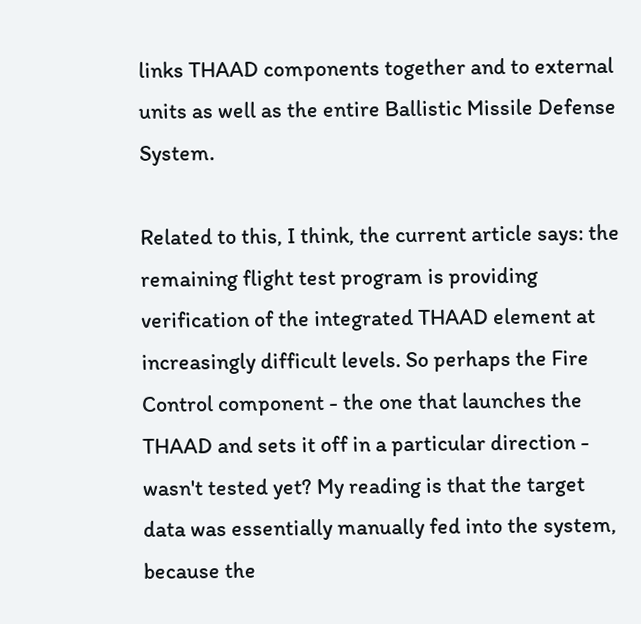links THAAD components together and to external units as well as the entire Ballistic Missile Defense System.

Related to this, I think, the current article says: the remaining flight test program is providing verification of the integrated THAAD element at increasingly difficult levels. So perhaps the Fire Control component - the one that launches the THAAD and sets it off in a particular direction - wasn't tested yet? My reading is that the target data was essentially manually fed into the system, because the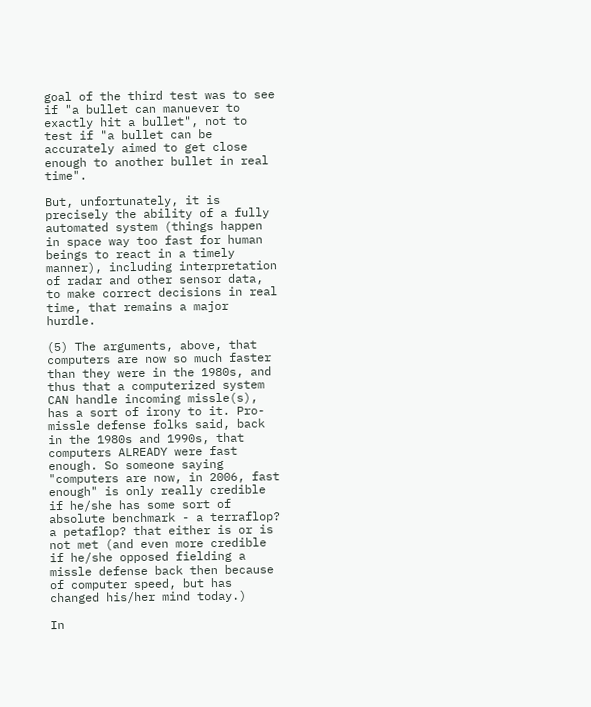goal of the third test was to see if "a bullet can manuever to exactly hit a bullet", not to test if "a bullet can be accurately aimed to get close enough to another bullet in real time".

But, unfortunately, it is precisely the ability of a fully automated system (things happen in space way too fast for human beings to react in a timely manner), including interpretation of radar and other sensor data, to make correct decisions in real time, that remains a major hurdle.

(5) The arguments, above, that computers are now so much faster than they were in the 1980s, and thus that a computerized system CAN handle incoming missle(s), has a sort of irony to it. Pro-missle defense folks said, back in the 1980s and 1990s, that computers ALREADY were fast enough. So someone saying "computers are now, in 2006, fast enough" is only really credible if he/she has some sort of absolute benchmark - a terraflop? a petaflop? that either is or is not met (and even more credible if he/she opposed fielding a missle defense back then because of computer speed, but has changed his/her mind today.)

In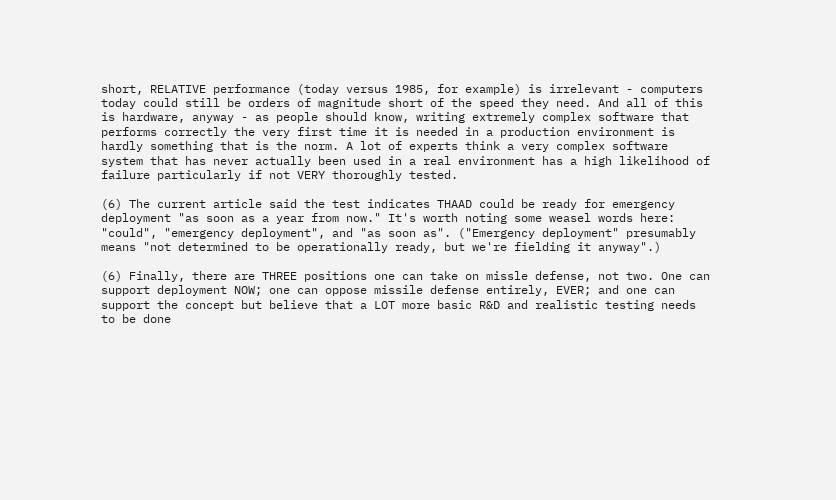short, RELATIVE performance (today versus 1985, for example) is irrelevant - computers today could still be orders of magnitude short of the speed they need. And all of this is hardware, anyway - as people should know, writing extremely complex software that performs correctly the very first time it is needed in a production environment is hardly something that is the norm. A lot of experts think a very complex software system that has never actually been used in a real environment has a high likelihood of failure particularly if not VERY thoroughly tested.

(6) The current article said the test indicates THAAD could be ready for emergency deployment "as soon as a year from now." It's worth noting some weasel words here: "could", "emergency deployment", and "as soon as". ("Emergency deployment" presumably means "not determined to be operationally ready, but we're fielding it anyway".)

(6) Finally, there are THREE positions one can take on missle defense, not two. One can support deployment NOW; one can oppose missile defense entirely, EVER; and one can support the concept but believe that a LOT more basic R&D and realistic testing needs to be done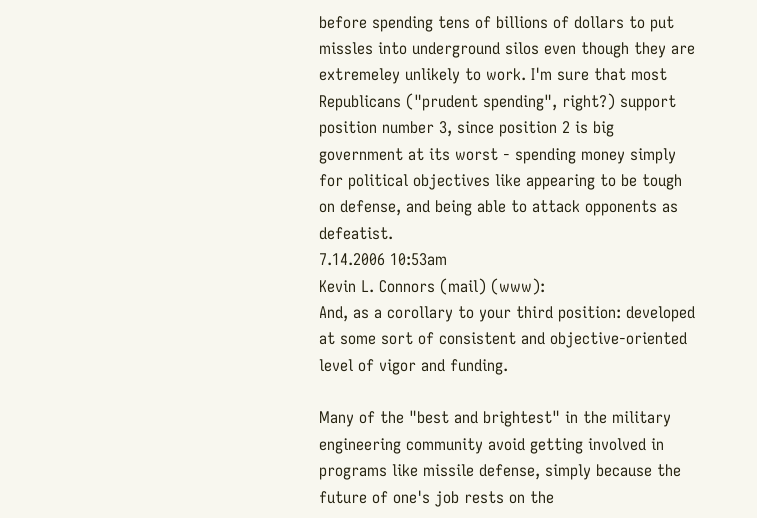before spending tens of billions of dollars to put missles into underground silos even though they are extremeley unlikely to work. I'm sure that most Republicans ("prudent spending", right?) support position number 3, since position 2 is big government at its worst - spending money simply for political objectives like appearing to be tough on defense, and being able to attack opponents as defeatist.
7.14.2006 10:53am
Kevin L. Connors (mail) (www):
And, as a corollary to your third position: developed at some sort of consistent and objective-oriented level of vigor and funding.

Many of the "best and brightest" in the military engineering community avoid getting involved in programs like missile defense, simply because the future of one's job rests on the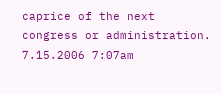caprice of the next congress or administration.
7.15.2006 7:07am